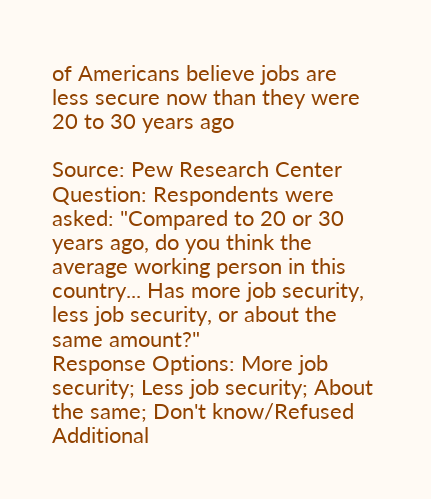of Americans believe jobs are less secure now than they were 20 to 30 years ago

Source: Pew Research Center
Question: Respondents were asked: "Compared to 20 or 30 years ago, do you think the average working person in this country... Has more job security, less job security, or about the same amount?"
Response Options: More job security; Less job security; About the same; Don't know/Refused
Additional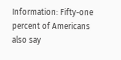Information: Fifty-one percent of Americans also say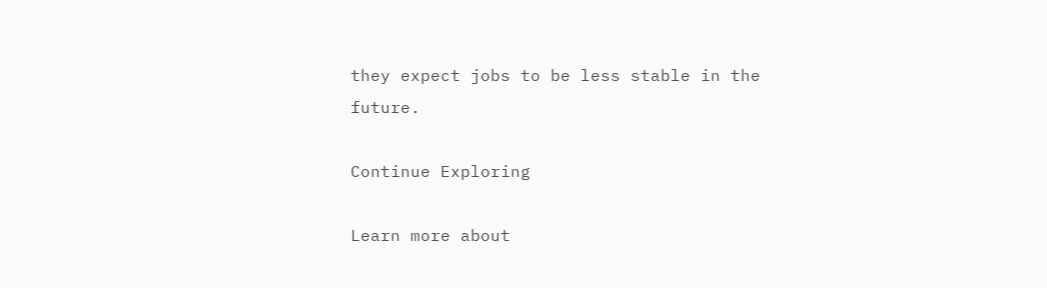they expect jobs to be less stable in the future.

Continue Exploring

Learn more about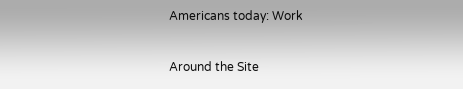Americans today: Work

Around the Site